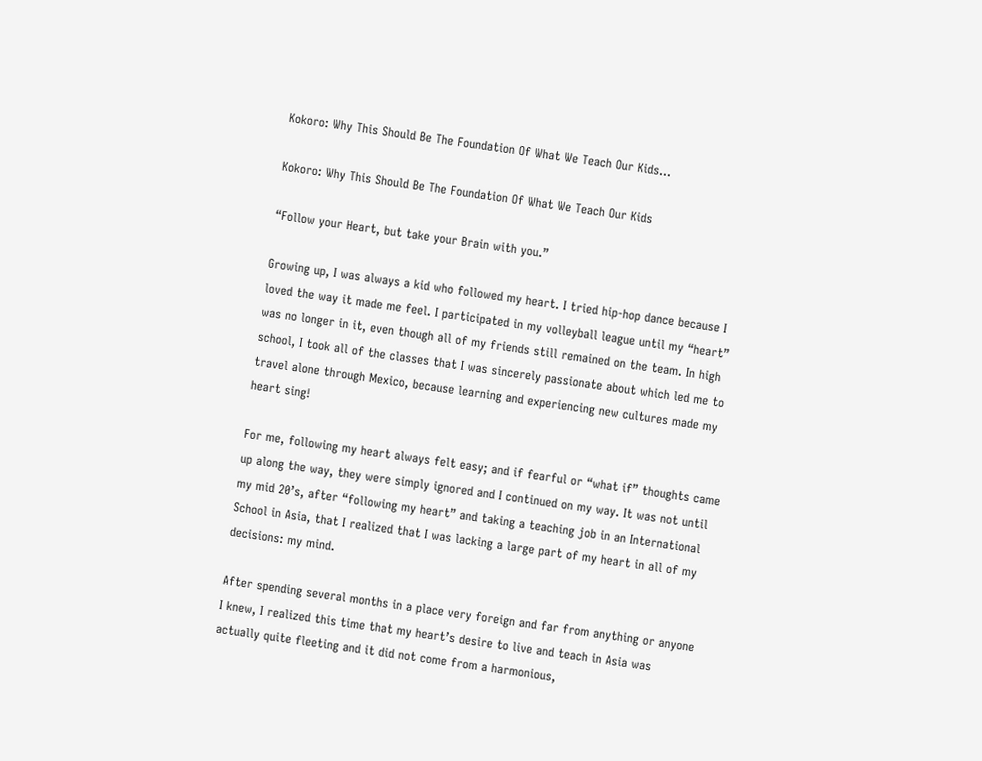Kokoro: Why This Should Be The Foundation Of What We Teach Our Kids…

Kokoro: Why This Should Be The Foundation Of What We Teach Our Kids

“Follow your Heart, but take your Brain with you.”

Growing up, I was always a kid who followed my heart. I tried hip-hop dance because I loved the way it made me feel. I participated in my volleyball league until my “heart” was no longer in it, even though all of my friends still remained on the team. In high school, I took all of the classes that I was sincerely passionate about which led me to travel alone through Mexico, because learning and experiencing new cultures made my heart sing!

For me, following my heart always felt easy; and if fearful or “what if” thoughts came up along the way, they were simply ignored and I continued on my way. It was not until my mid 20’s, after “following my heart” and taking a teaching job in an International School in Asia, that I realized that I was lacking a large part of my heart in all of my decisions: my mind.

After spending several months in a place very foreign and far from anything or anyone I knew, I realized this time that my heart’s desire to live and teach in Asia was actually quite fleeting and it did not come from a harmonious,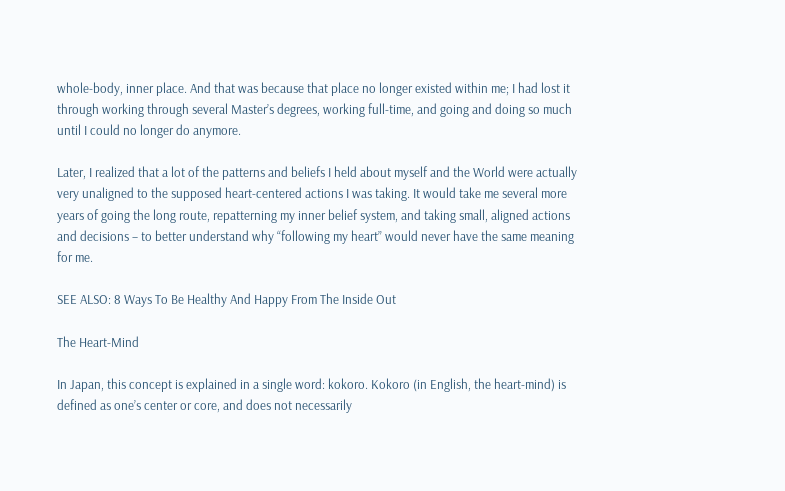whole-body, inner place. And that was because that place no longer existed within me; I had lost it through working through several Master’s degrees, working full-time, and going and doing so much until I could no longer do anymore.

Later, I realized that a lot of the patterns and beliefs I held about myself and the World were actually very unaligned to the supposed heart-centered actions I was taking. It would take me several more years of going the long route, repatterning my inner belief system, and taking small, aligned actions and decisions – to better understand why “following my heart” would never have the same meaning for me.

SEE ALSO: 8 Ways To Be Healthy And Happy From The Inside Out

The Heart-Mind

In Japan, this concept is explained in a single word: kokoro. Kokoro (in English, the heart-mind) is defined as one’s center or core, and does not necessarily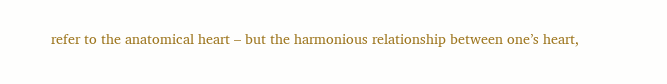refer to the anatomical heart – but the harmonious relationship between one’s heart,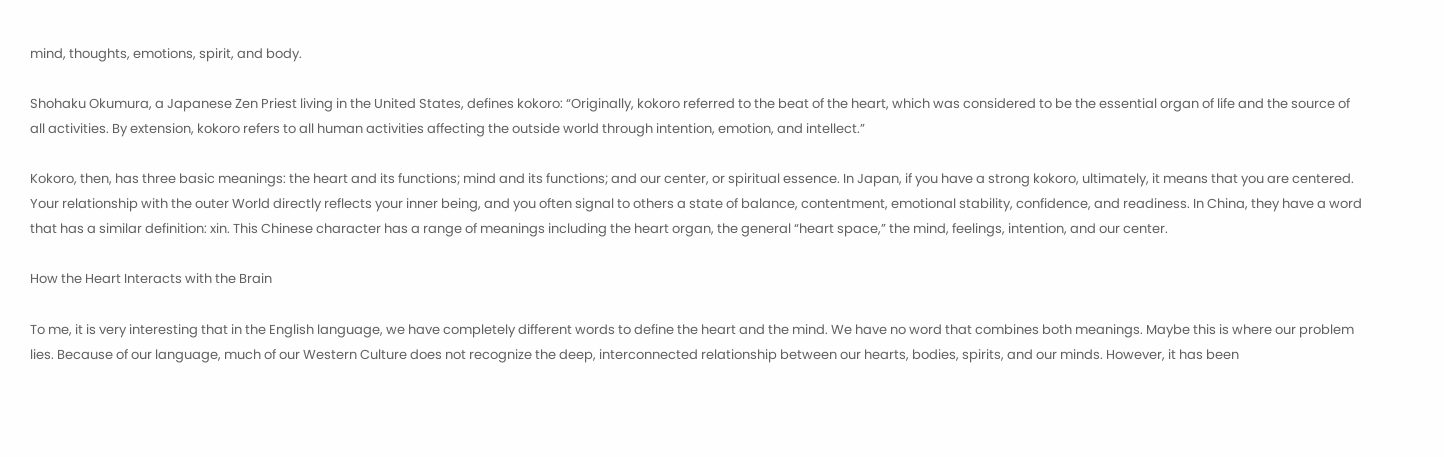mind, thoughts, emotions, spirit, and body.

Shohaku Okumura, a Japanese Zen Priest living in the United States, defines kokoro: “Originally, kokoro referred to the beat of the heart, which was considered to be the essential organ of life and the source of all activities. By extension, kokoro refers to all human activities affecting the outside world through intention, emotion, and intellect.”

Kokoro, then, has three basic meanings: the heart and its functions; mind and its functions; and our center, or spiritual essence. In Japan, if you have a strong kokoro, ultimately, it means that you are centered. Your relationship with the outer World directly reflects your inner being, and you often signal to others a state of balance, contentment, emotional stability, confidence, and readiness. In China, they have a word that has a similar definition: xin. This Chinese character has a range of meanings including the heart organ, the general “heart space,” the mind, feelings, intention, and our center.

How the Heart Interacts with the Brain

To me, it is very interesting that in the English language, we have completely different words to define the heart and the mind. We have no word that combines both meanings. Maybe this is where our problem lies. Because of our language, much of our Western Culture does not recognize the deep, interconnected relationship between our hearts, bodies, spirits, and our minds. However, it has been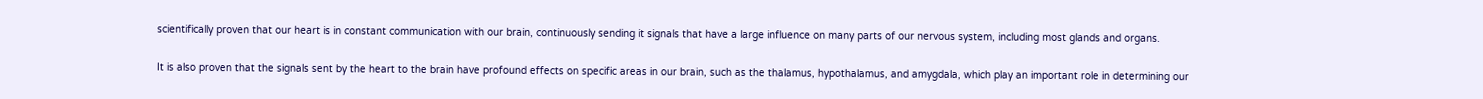scientifically proven that our heart is in constant communication with our brain, continuously sending it signals that have a large influence on many parts of our nervous system, including most glands and organs.

It is also proven that the signals sent by the heart to the brain have profound effects on specific areas in our brain, such as the thalamus, hypothalamus, and amygdala, which play an important role in determining our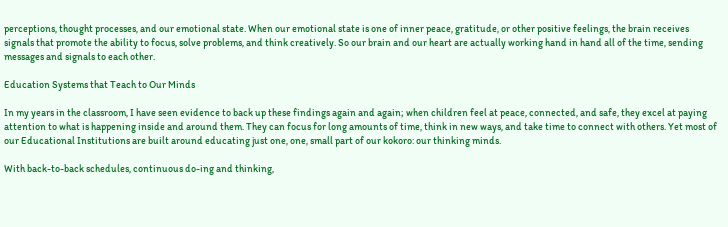perceptions, thought processes, and our emotional state. When our emotional state is one of inner peace, gratitude, or other positive feelings, the brain receives signals that promote the ability to focus, solve problems, and think creatively. So our brain and our heart are actually working hand in hand all of the time, sending messages and signals to each other.

Education Systems that Teach to Our Minds

In my years in the classroom, I have seen evidence to back up these findings again and again; when children feel at peace, connected, and safe, they excel at paying attention to what is happening inside and around them. They can focus for long amounts of time, think in new ways, and take time to connect with others. Yet most of our Educational Institutions are built around educating just one, one, small part of our kokoro: our thinking minds.

With back-to-back schedules, continuous do-ing and thinking,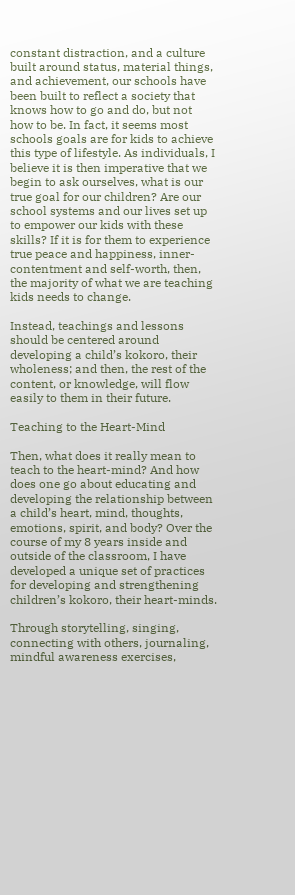constant distraction, and a culture built around status, material things, and achievement, our schools have been built to reflect a society that knows how to go and do, but not how to be. In fact, it seems most schools goals are for kids to achieve this type of lifestyle. As individuals, I believe it is then imperative that we begin to ask ourselves, what is our true goal for our children? Are our school systems and our lives set up to empower our kids with these skills? If it is for them to experience true peace and happiness, inner-contentment and self-worth, then, the majority of what we are teaching kids needs to change.

Instead, teachings and lessons should be centered around developing a child’s kokoro, their wholeness; and then, the rest of the content, or knowledge, will flow easily to them in their future.

Teaching to the Heart-Mind

Then, what does it really mean to teach to the heart-mind? And how does one go about educating and developing the relationship between a child’s heart, mind, thoughts, emotions, spirit, and body? Over the course of my 8 years inside and outside of the classroom, I have developed a unique set of practices for developing and strengthening children’s kokoro, their heart-minds.

Through storytelling, singing, connecting with others, journaling, mindful awareness exercises,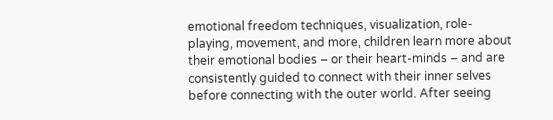emotional freedom techniques, visualization, role-playing, movement, and more, children learn more about their emotional bodies – or their heart-minds – and are consistently guided to connect with their inner selves before connecting with the outer world. After seeing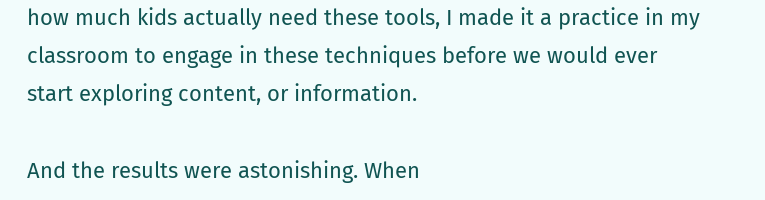how much kids actually need these tools, I made it a practice in my classroom to engage in these techniques before we would ever start exploring content, or information.

And the results were astonishing. When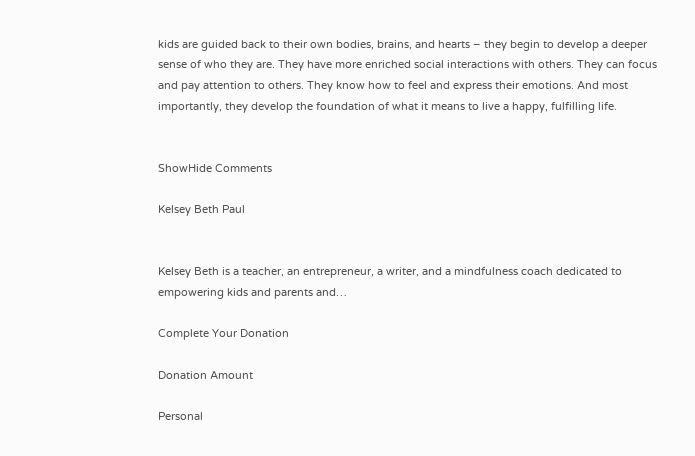kids are guided back to their own bodies, brains, and hearts – they begin to develop a deeper sense of who they are. They have more enriched social interactions with others. They can focus and pay attention to others. They know how to feel and express their emotions. And most importantly, they develop the foundation of what it means to live a happy, fulfilling life.


ShowHide Comments

Kelsey Beth Paul


Kelsey Beth is a teacher, an entrepreneur, a writer, and a mindfulness coach dedicated to empowering kids and parents and…

Complete Your Donation

Donation Amount

Personal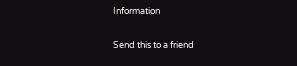Information

Send this to a friend